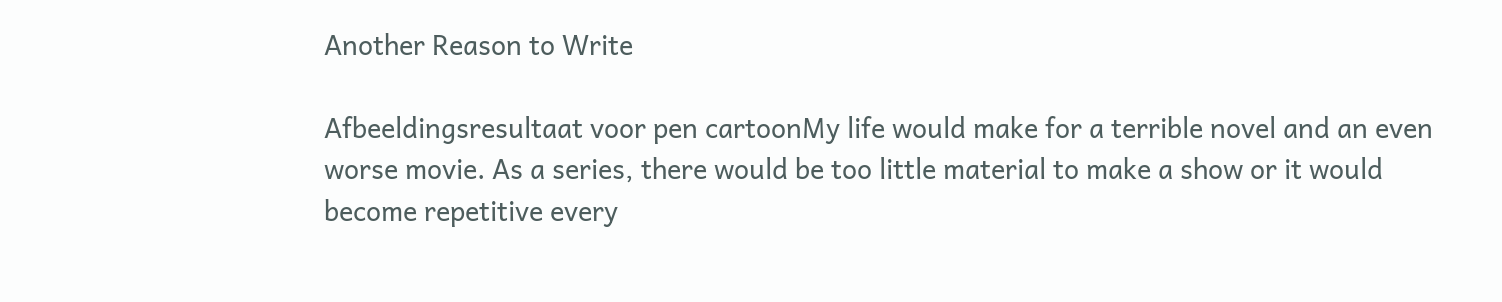Another Reason to Write

Afbeeldingsresultaat voor pen cartoonMy life would make for a terrible novel and an even worse movie. As a series, there would be too little material to make a show or it would become repetitive every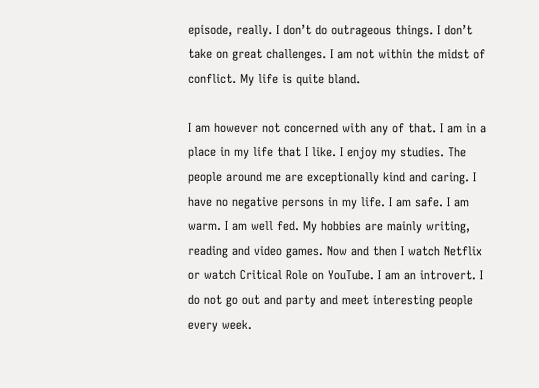episode, really. I don’t do outrageous things. I don’t take on great challenges. I am not within the midst of conflict. My life is quite bland.

I am however not concerned with any of that. I am in a place in my life that I like. I enjoy my studies. The people around me are exceptionally kind and caring. I have no negative persons in my life. I am safe. I am warm. I am well fed. My hobbies are mainly writing, reading and video games. Now and then I watch Netflix or watch Critical Role on YouTube. I am an introvert. I do not go out and party and meet interesting people every week.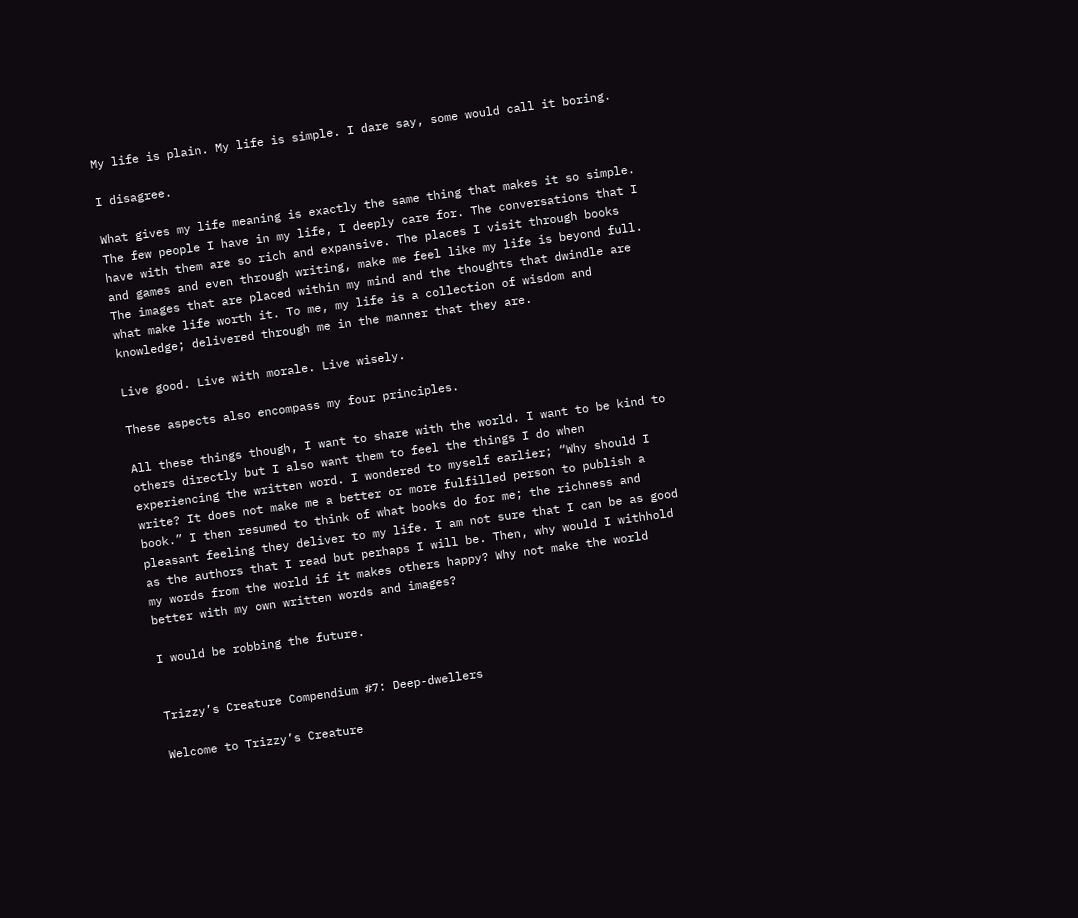My life is plain. My life is simple. I dare say, some would call it boring.

I disagree.

What gives my life meaning is exactly the same thing that makes it so simple. The few people I have in my life, I deeply care for. The conversations that I have with them are so rich and expansive. The places I visit through books and games and even through writing, make me feel like my life is beyond full. The images that are placed within my mind and the thoughts that dwindle are what make life worth it. To me, my life is a collection of wisdom and knowledge; delivered through me in the manner that they are.

Live good. Live with morale. Live wisely.

These aspects also encompass my four principles.

All these things though, I want to share with the world. I want to be kind to others directly but I also want them to feel the things I do when experiencing the written word. I wondered to myself earlier; “Why should I write? It does not make me a better or more fulfilled person to publish a book.” I then resumed to think of what books do for me; the richness and pleasant feeling they deliver to my life. I am not sure that I can be as good as the authors that I read but perhaps I will be. Then, why would I withhold my words from the world if it makes others happy? Why not make the world better with my own written words and images?

I would be robbing the future.


Trizzy’s Creature Compendium #7: Deep-dwellers

Welcome to Trizzy’s Creature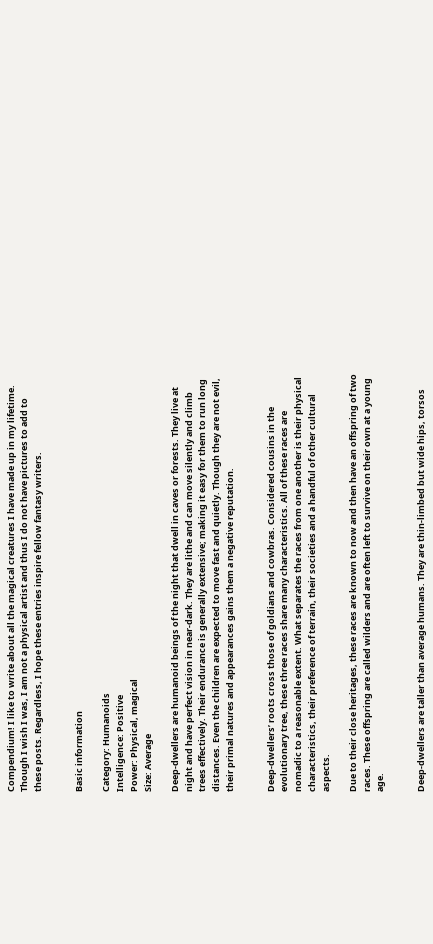Compendium! I like to write about all the magical creatures I have made up in my lifetime. Though I wish I was, I am not a physical artist and thus I do not have pictures to add to these posts. Regardless, I hope these entries inspire fellow fantasy writers.


Basic information

Category: Humanoids
Intelligence: Positive
Power: Physical, magical
Size: Average

Deep-dwellers are humanoid beings of the night that dwell in caves or forests. They live at night and have perfect vision in near-dark. They are lithe and can move silently and climb trees effectively. Their endurance is generally extensive; making it easy for them to run long distances. Even the children are expected to move fast and quietly. Though they are not evil, their primal natures and appearances gains them a negative reputation.


Deep-dwellers’ roots cross those of goldians and cowbras. Considered cousins in the evolutionary tree, these three races share many characteristics. All of these races are nomadic to a reasonable extent. What separates the races from one another is their physical characteristics, their preference of terrain, their societies and a handful of other cultural aspects.

Due to their close heritages, these races are known to now and then have an offspring of two races. These offspring are called wilders and are often left to survive on their own at a young age.


Deep-dwellers are taller than average humans. They are thin-limbed but wide hips, torsos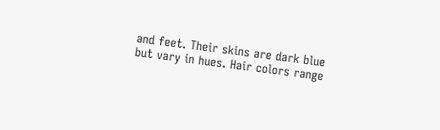and feet. Their skins are dark blue but vary in hues. Hair colors range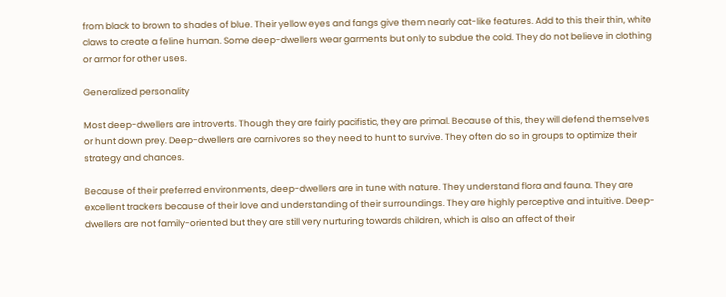from black to brown to shades of blue. Their yellow eyes and fangs give them nearly cat-like features. Add to this their thin, white claws to create a feline human. Some deep-dwellers wear garments but only to subdue the cold. They do not believe in clothing or armor for other uses.

Generalized personality

Most deep-dwellers are introverts. Though they are fairly pacifistic, they are primal. Because of this, they will defend themselves or hunt down prey. Deep-dwellers are carnivores so they need to hunt to survive. They often do so in groups to optimize their strategy and chances.

Because of their preferred environments, deep-dwellers are in tune with nature. They understand flora and fauna. They are excellent trackers because of their love and understanding of their surroundings. They are highly perceptive and intuitive. Deep-dwellers are not family-oriented but they are still very nurturing towards children, which is also an affect of their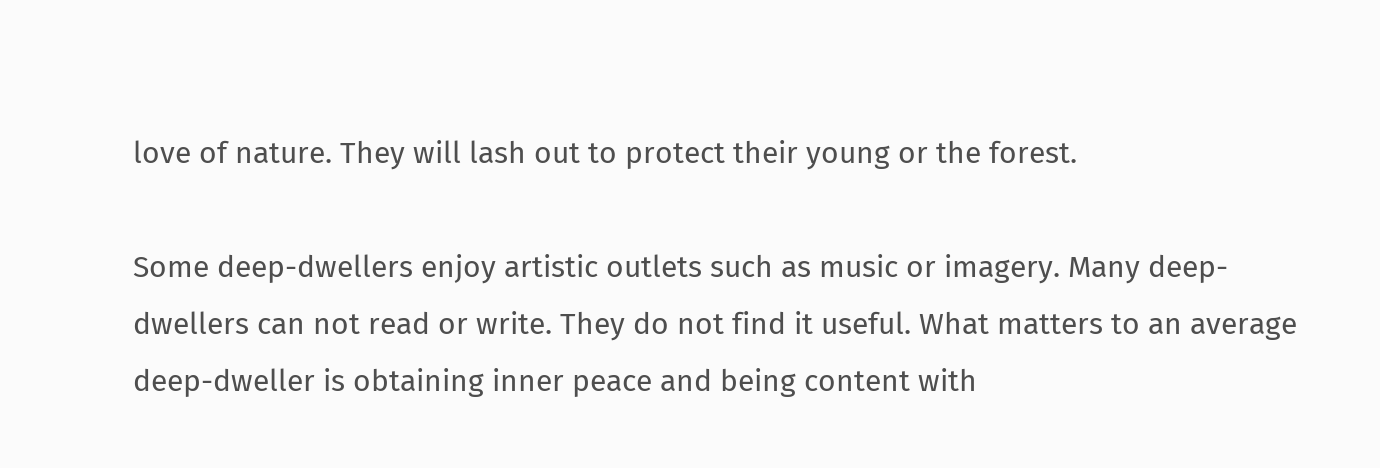love of nature. They will lash out to protect their young or the forest.

Some deep-dwellers enjoy artistic outlets such as music or imagery. Many deep-dwellers can not read or write. They do not find it useful. What matters to an average deep-dweller is obtaining inner peace and being content with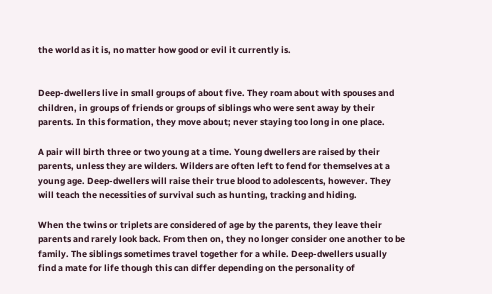the world as it is, no matter how good or evil it currently is.


Deep-dwellers live in small groups of about five. They roam about with spouses and children, in groups of friends or groups of siblings who were sent away by their parents. In this formation, they move about; never staying too long in one place.

A pair will birth three or two young at a time. Young dwellers are raised by their parents, unless they are wilders. Wilders are often left to fend for themselves at a young age. Deep-dwellers will raise their true blood to adolescents, however. They will teach the necessities of survival such as hunting, tracking and hiding.

When the twins or triplets are considered of age by the parents, they leave their parents and rarely look back. From then on, they no longer consider one another to be family. The siblings sometimes travel together for a while. Deep-dwellers usually find a mate for life though this can differ depending on the personality of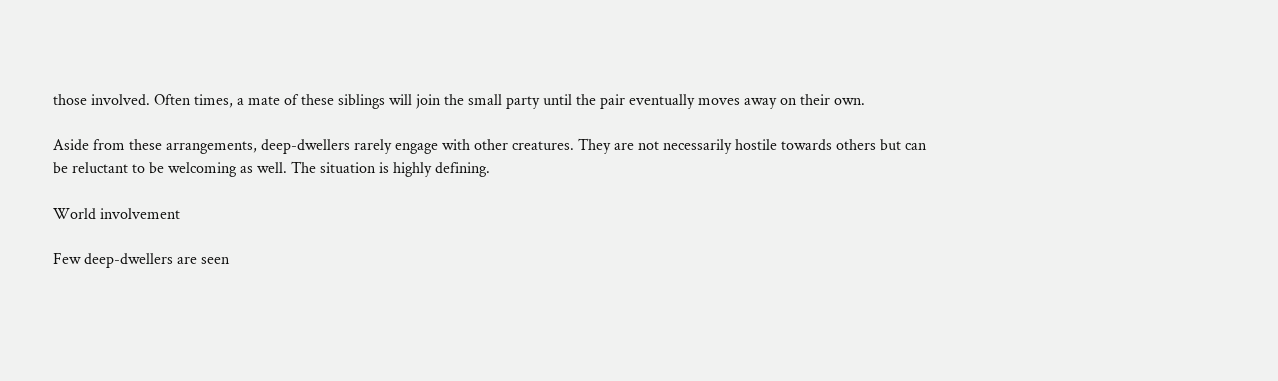those involved. Often times, a mate of these siblings will join the small party until the pair eventually moves away on their own.

Aside from these arrangements, deep-dwellers rarely engage with other creatures. They are not necessarily hostile towards others but can be reluctant to be welcoming as well. The situation is highly defining.

World involvement

Few deep-dwellers are seen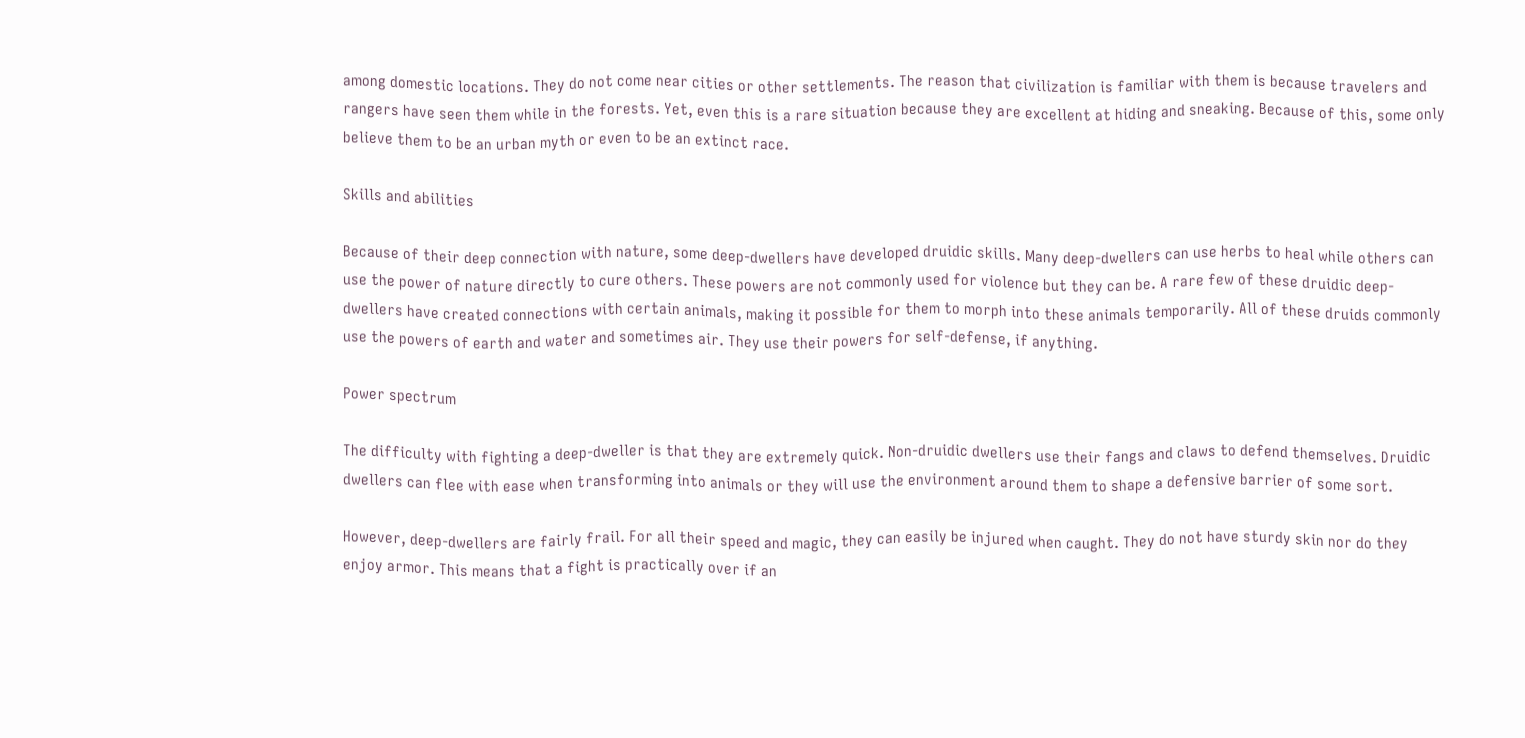among domestic locations. They do not come near cities or other settlements. The reason that civilization is familiar with them is because travelers and rangers have seen them while in the forests. Yet, even this is a rare situation because they are excellent at hiding and sneaking. Because of this, some only believe them to be an urban myth or even to be an extinct race.

Skills and abilities

Because of their deep connection with nature, some deep-dwellers have developed druidic skills. Many deep-dwellers can use herbs to heal while others can use the power of nature directly to cure others. These powers are not commonly used for violence but they can be. A rare few of these druidic deep-dwellers have created connections with certain animals, making it possible for them to morph into these animals temporarily. All of these druids commonly use the powers of earth and water and sometimes air. They use their powers for self-defense, if anything.

Power spectrum

The difficulty with fighting a deep-dweller is that they are extremely quick. Non-druidic dwellers use their fangs and claws to defend themselves. Druidic dwellers can flee with ease when transforming into animals or they will use the environment around them to shape a defensive barrier of some sort.

However, deep-dwellers are fairly frail. For all their speed and magic, they can easily be injured when caught. They do not have sturdy skin nor do they enjoy armor. This means that a fight is practically over if an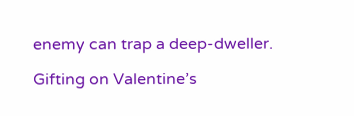enemy can trap a deep-dweller.

Gifting on Valentine’s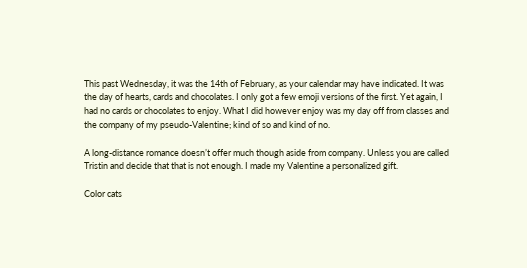This past Wednesday, it was the 14th of February, as your calendar may have indicated. It was the day of hearts, cards and chocolates. I only got a few emoji versions of the first. Yet again, I had no cards or chocolates to enjoy. What I did however enjoy was my day off from classes and the company of my pseudo-Valentine; kind of so and kind of no.

A long-distance romance doesn’t offer much though aside from company. Unless you are called Tristin and decide that that is not enough. I made my Valentine a personalized gift.

Color cats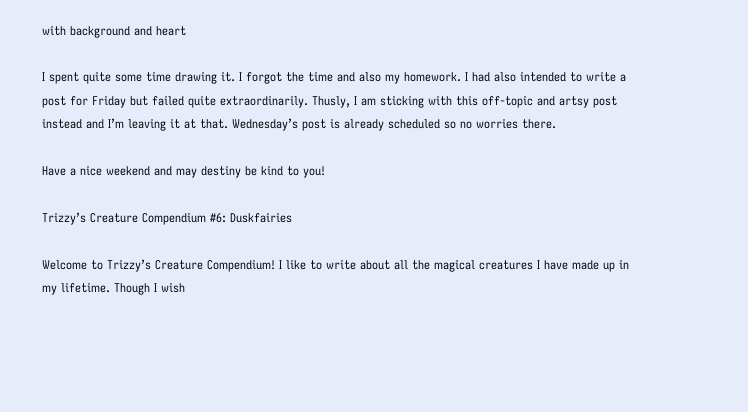with background and heart

I spent quite some time drawing it. I forgot the time and also my homework. I had also intended to write a post for Friday but failed quite extraordinarily. Thusly, I am sticking with this off-topic and artsy post instead and I’m leaving it at that. Wednesday’s post is already scheduled so no worries there.

Have a nice weekend and may destiny be kind to you!

Trizzy’s Creature Compendium #6: Duskfairies

Welcome to Trizzy’s Creature Compendium! I like to write about all the magical creatures I have made up in my lifetime. Though I wish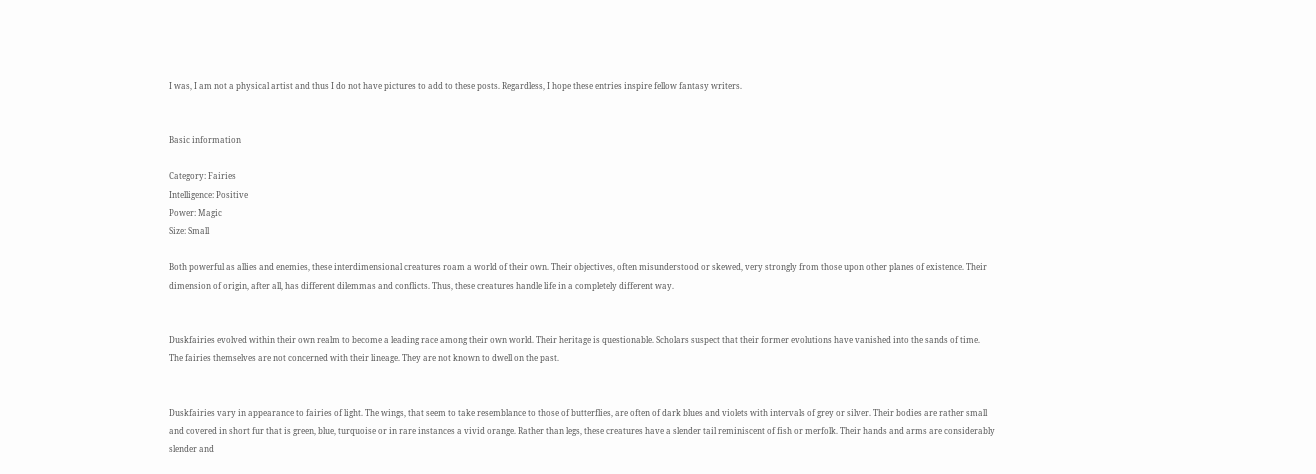I was, I am not a physical artist and thus I do not have pictures to add to these posts. Regardless, I hope these entries inspire fellow fantasy writers.


Basic information

Category: Fairies
Intelligence: Positive
Power: Magic
Size: Small

Both powerful as allies and enemies, these interdimensional creatures roam a world of their own. Their objectives, often misunderstood or skewed, very strongly from those upon other planes of existence. Their dimension of origin, after all, has different dilemmas and conflicts. Thus, these creatures handle life in a completely different way.


Duskfairies evolved within their own realm to become a leading race among their own world. Their heritage is questionable. Scholars suspect that their former evolutions have vanished into the sands of time. The fairies themselves are not concerned with their lineage. They are not known to dwell on the past.


Duskfairies vary in appearance to fairies of light. The wings, that seem to take resemblance to those of butterflies, are often of dark blues and violets with intervals of grey or silver. Their bodies are rather small and covered in short fur that is green, blue, turquoise or in rare instances a vivid orange. Rather than legs, these creatures have a slender tail reminiscent of fish or merfolk. Their hands and arms are considerably slender and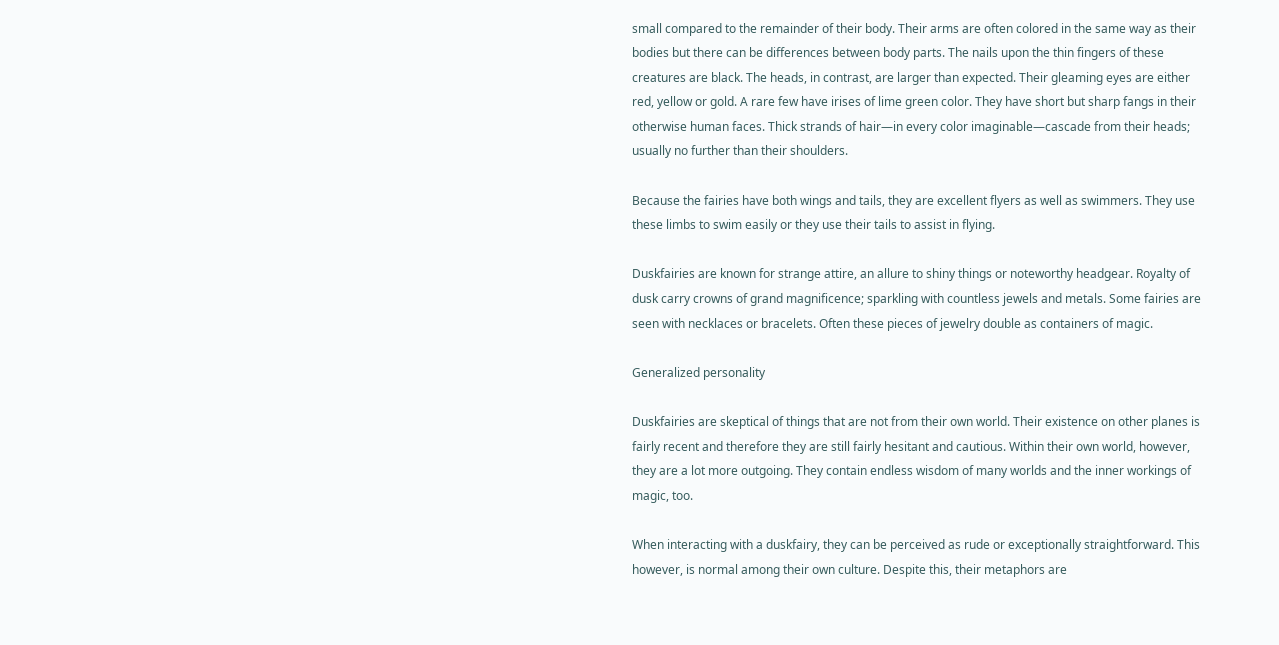small compared to the remainder of their body. Their arms are often colored in the same way as their bodies but there can be differences between body parts. The nails upon the thin fingers of these creatures are black. The heads, in contrast, are larger than expected. Their gleaming eyes are either red, yellow or gold. A rare few have irises of lime green color. They have short but sharp fangs in their otherwise human faces. Thick strands of hair—in every color imaginable—cascade from their heads; usually no further than their shoulders.

Because the fairies have both wings and tails, they are excellent flyers as well as swimmers. They use these limbs to swim easily or they use their tails to assist in flying.

Duskfairies are known for strange attire, an allure to shiny things or noteworthy headgear. Royalty of dusk carry crowns of grand magnificence; sparkling with countless jewels and metals. Some fairies are seen with necklaces or bracelets. Often these pieces of jewelry double as containers of magic.

Generalized personality

Duskfairies are skeptical of things that are not from their own world. Their existence on other planes is fairly recent and therefore they are still fairly hesitant and cautious. Within their own world, however, they are a lot more outgoing. They contain endless wisdom of many worlds and the inner workings of magic, too.

When interacting with a duskfairy, they can be perceived as rude or exceptionally straightforward. This however, is normal among their own culture. Despite this, their metaphors are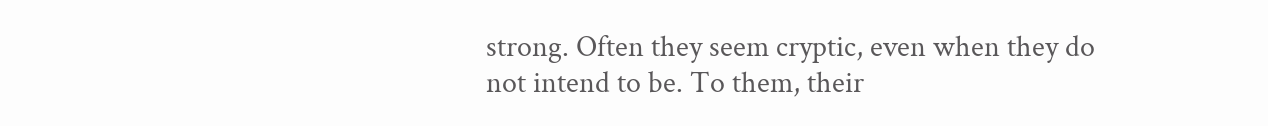strong. Often they seem cryptic, even when they do not intend to be. To them, their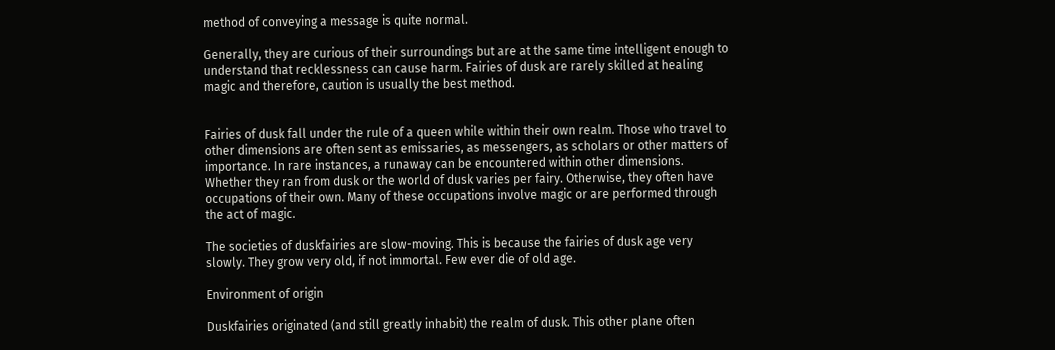method of conveying a message is quite normal.

Generally, they are curious of their surroundings but are at the same time intelligent enough to understand that recklessness can cause harm. Fairies of dusk are rarely skilled at healing magic and therefore, caution is usually the best method.


Fairies of dusk fall under the rule of a queen while within their own realm. Those who travel to other dimensions are often sent as emissaries, as messengers, as scholars or other matters of importance. In rare instances, a runaway can be encountered within other dimensions. Whether they ran from dusk or the world of dusk varies per fairy. Otherwise, they often have occupations of their own. Many of these occupations involve magic or are performed through the act of magic.

The societies of duskfairies are slow-moving. This is because the fairies of dusk age very slowly. They grow very old, if not immortal. Few ever die of old age.

Environment of origin

Duskfairies originated (and still greatly inhabit) the realm of dusk. This other plane often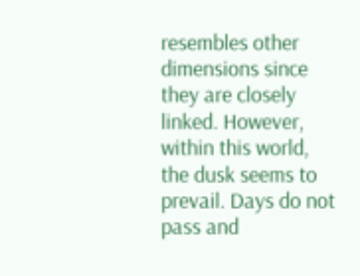resembles other dimensions since they are closely linked. However, within this world, the dusk seems to prevail. Days do not pass and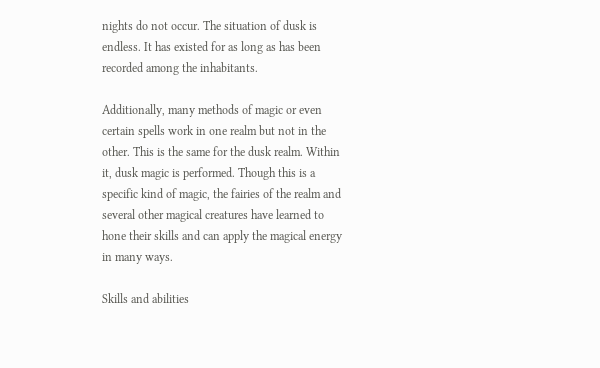nights do not occur. The situation of dusk is endless. It has existed for as long as has been recorded among the inhabitants.

Additionally, many methods of magic or even certain spells work in one realm but not in the other. This is the same for the dusk realm. Within it, dusk magic is performed. Though this is a specific kind of magic, the fairies of the realm and several other magical creatures have learned to hone their skills and can apply the magical energy in many ways.

Skills and abilities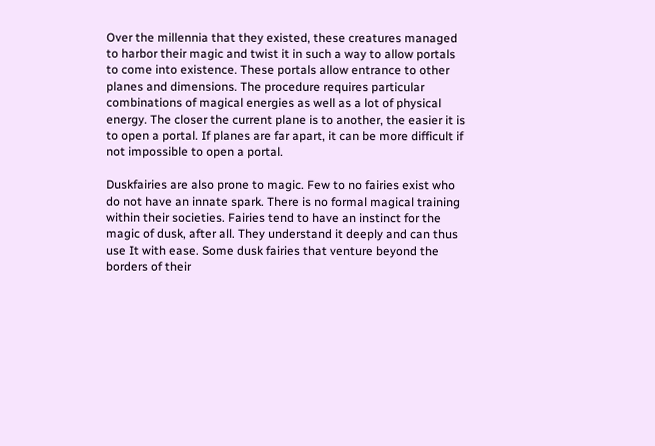Over the millennia that they existed, these creatures managed to harbor their magic and twist it in such a way to allow portals to come into existence. These portals allow entrance to other planes and dimensions. The procedure requires particular combinations of magical energies as well as a lot of physical energy. The closer the current plane is to another, the easier it is to open a portal. If planes are far apart, it can be more difficult if not impossible to open a portal.

Duskfairies are also prone to magic. Few to no fairies exist who do not have an innate spark. There is no formal magical training within their societies. Fairies tend to have an instinct for the magic of dusk, after all. They understand it deeply and can thus use It with ease. Some dusk fairies that venture beyond the borders of their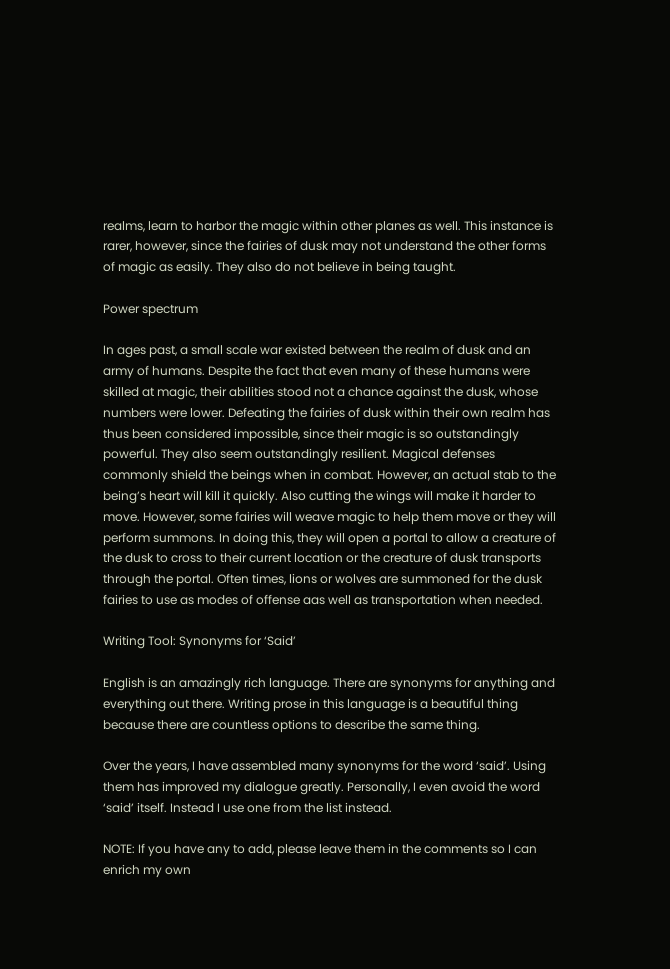realms, learn to harbor the magic within other planes as well. This instance is rarer, however, since the fairies of dusk may not understand the other forms of magic as easily. They also do not believe in being taught.

Power spectrum

In ages past, a small scale war existed between the realm of dusk and an army of humans. Despite the fact that even many of these humans were skilled at magic, their abilities stood not a chance against the dusk, whose numbers were lower. Defeating the fairies of dusk within their own realm has thus been considered impossible, since their magic is so outstandingly powerful. They also seem outstandingly resilient. Magical defenses commonly shield the beings when in combat. However, an actual stab to the being’s heart will kill it quickly. Also cutting the wings will make it harder to move. However, some fairies will weave magic to help them move or they will perform summons. In doing this, they will open a portal to allow a creature of the dusk to cross to their current location or the creature of dusk transports through the portal. Often times, lions or wolves are summoned for the dusk fairies to use as modes of offense aas well as transportation when needed.

Writing Tool: Synonyms for ‘Said’

English is an amazingly rich language. There are synonyms for anything and everything out there. Writing prose in this language is a beautiful thing because there are countless options to describe the same thing.

Over the years, I have assembled many synonyms for the word ‘said’. Using them has improved my dialogue greatly. Personally, I even avoid the word ‘said’ itself. Instead I use one from the list instead.

NOTE: If you have any to add, please leave them in the comments so I can enrich my own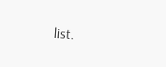list.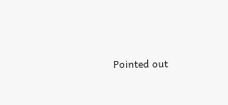Pointed out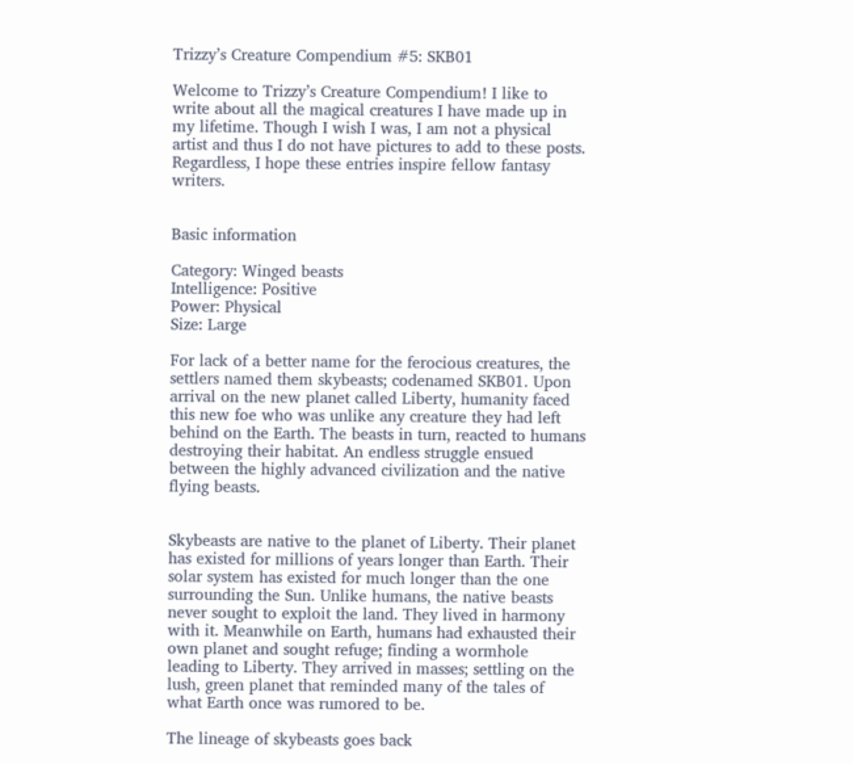Trizzy’s Creature Compendium #5: SKB01

Welcome to Trizzy’s Creature Compendium! I like to write about all the magical creatures I have made up in my lifetime. Though I wish I was, I am not a physical artist and thus I do not have pictures to add to these posts. Regardless, I hope these entries inspire fellow fantasy writers.


Basic information

Category: Winged beasts
Intelligence: Positive
Power: Physical
Size: Large

For lack of a better name for the ferocious creatures, the settlers named them skybeasts; codenamed SKB01. Upon arrival on the new planet called Liberty, humanity faced this new foe who was unlike any creature they had left behind on the Earth. The beasts in turn, reacted to humans destroying their habitat. An endless struggle ensued between the highly advanced civilization and the native flying beasts.


Skybeasts are native to the planet of Liberty. Their planet has existed for millions of years longer than Earth. Their solar system has existed for much longer than the one surrounding the Sun. Unlike humans, the native beasts never sought to exploit the land. They lived in harmony with it. Meanwhile on Earth, humans had exhausted their own planet and sought refuge; finding a wormhole leading to Liberty. They arrived in masses; settling on the lush, green planet that reminded many of the tales of what Earth once was rumored to be.

The lineage of skybeasts goes back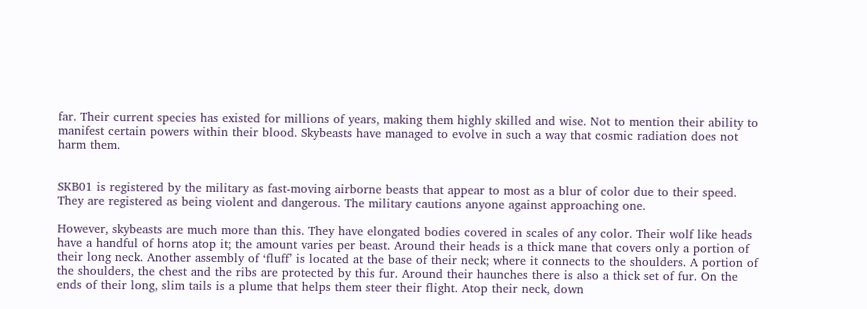far. Their current species has existed for millions of years, making them highly skilled and wise. Not to mention their ability to manifest certain powers within their blood. Skybeasts have managed to evolve in such a way that cosmic radiation does not harm them.


SKB01 is registered by the military as fast-moving airborne beasts that appear to most as a blur of color due to their speed. They are registered as being violent and dangerous. The military cautions anyone against approaching one.

However, skybeasts are much more than this. They have elongated bodies covered in scales of any color. Their wolf like heads have a handful of horns atop it; the amount varies per beast. Around their heads is a thick mane that covers only a portion of their long neck. Another assembly of ‘fluff’ is located at the base of their neck; where it connects to the shoulders. A portion of the shoulders, the chest and the ribs are protected by this fur. Around their haunches there is also a thick set of fur. On the ends of their long, slim tails is a plume that helps them steer their flight. Atop their neck, down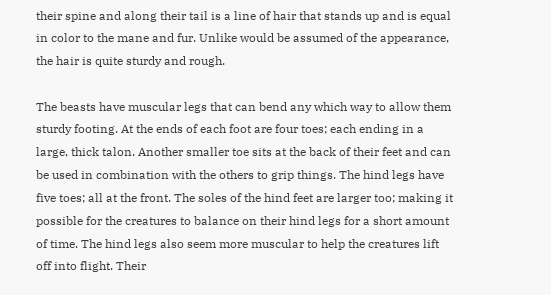their spine and along their tail is a line of hair that stands up and is equal in color to the mane and fur. Unlike would be assumed of the appearance, the hair is quite sturdy and rough.

The beasts have muscular legs that can bend any which way to allow them sturdy footing. At the ends of each foot are four toes; each ending in a large, thick talon. Another smaller toe sits at the back of their feet and can be used in combination with the others to grip things. The hind legs have five toes; all at the front. The soles of the hind feet are larger too; making it possible for the creatures to balance on their hind legs for a short amount of time. The hind legs also seem more muscular to help the creatures lift off into flight. Their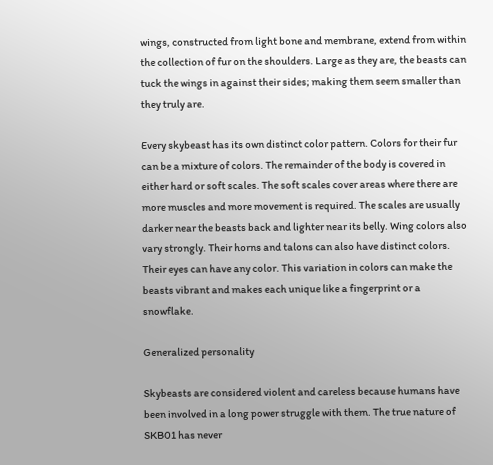wings, constructed from light bone and membrane, extend from within the collection of fur on the shoulders. Large as they are, the beasts can tuck the wings in against their sides; making them seem smaller than they truly are.

Every skybeast has its own distinct color pattern. Colors for their fur can be a mixture of colors. The remainder of the body is covered in either hard or soft scales. The soft scales cover areas where there are more muscles and more movement is required. The scales are usually darker near the beasts back and lighter near its belly. Wing colors also vary strongly. Their horns and talons can also have distinct colors. Their eyes can have any color. This variation in colors can make the beasts vibrant and makes each unique like a fingerprint or a snowflake.

Generalized personality

Skybeasts are considered violent and careless because humans have been involved in a long power struggle with them. The true nature of SKB01 has never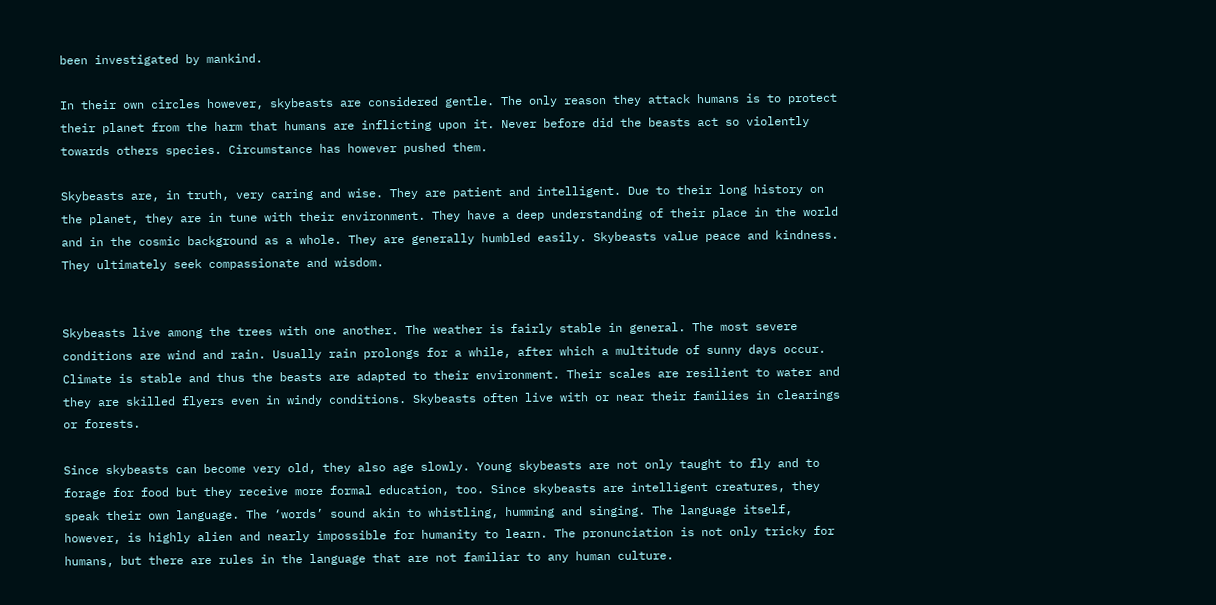been investigated by mankind.

In their own circles however, skybeasts are considered gentle. The only reason they attack humans is to protect their planet from the harm that humans are inflicting upon it. Never before did the beasts act so violently towards others species. Circumstance has however pushed them.

Skybeasts are, in truth, very caring and wise. They are patient and intelligent. Due to their long history on the planet, they are in tune with their environment. They have a deep understanding of their place in the world and in the cosmic background as a whole. They are generally humbled easily. Skybeasts value peace and kindness. They ultimately seek compassionate and wisdom.


Skybeasts live among the trees with one another. The weather is fairly stable in general. The most severe conditions are wind and rain. Usually rain prolongs for a while, after which a multitude of sunny days occur. Climate is stable and thus the beasts are adapted to their environment. Their scales are resilient to water and they are skilled flyers even in windy conditions. Skybeasts often live with or near their families in clearings or forests.

Since skybeasts can become very old, they also age slowly. Young skybeasts are not only taught to fly and to forage for food but they receive more formal education, too. Since skybeasts are intelligent creatures, they speak their own language. The ‘words’ sound akin to whistling, humming and singing. The language itself, however, is highly alien and nearly impossible for humanity to learn. The pronunciation is not only tricky for humans, but there are rules in the language that are not familiar to any human culture.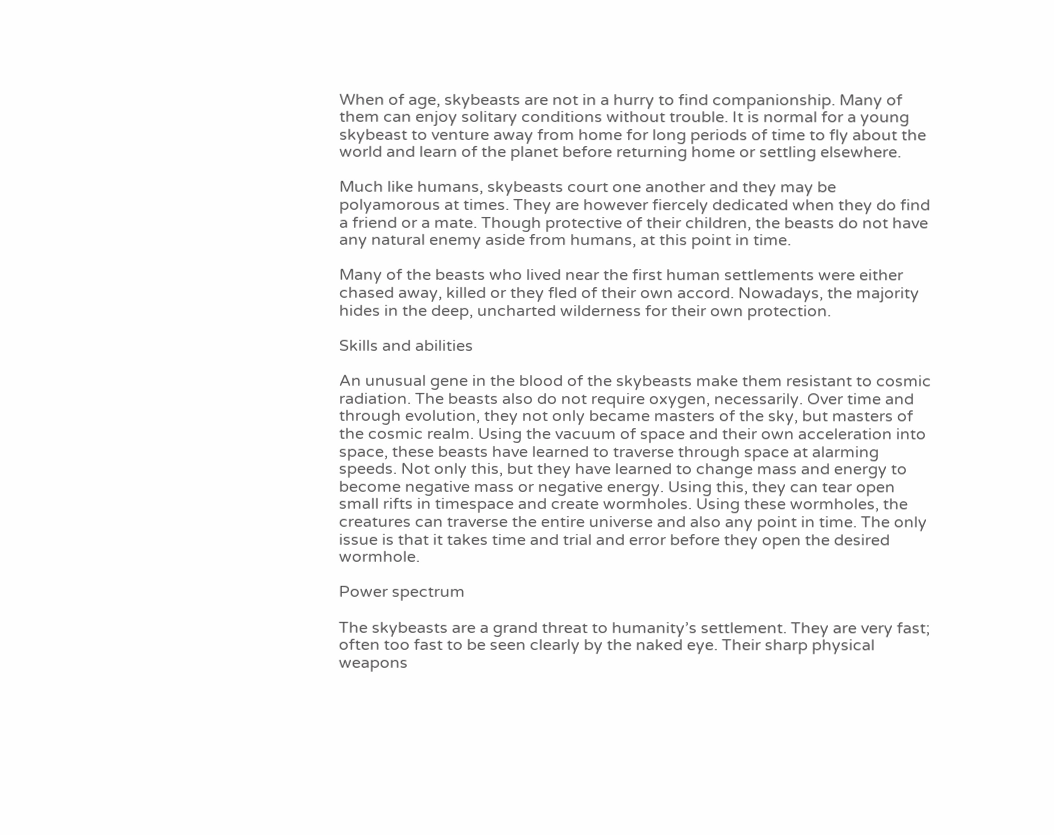When of age, skybeasts are not in a hurry to find companionship. Many of them can enjoy solitary conditions without trouble. It is normal for a young skybeast to venture away from home for long periods of time to fly about the world and learn of the planet before returning home or settling elsewhere.

Much like humans, skybeasts court one another and they may be polyamorous at times. They are however fiercely dedicated when they do find a friend or a mate. Though protective of their children, the beasts do not have any natural enemy aside from humans, at this point in time.

Many of the beasts who lived near the first human settlements were either chased away, killed or they fled of their own accord. Nowadays, the majority hides in the deep, uncharted wilderness for their own protection.

Skills and abilities

An unusual gene in the blood of the skybeasts make them resistant to cosmic radiation. The beasts also do not require oxygen, necessarily. Over time and through evolution, they not only became masters of the sky, but masters of the cosmic realm. Using the vacuum of space and their own acceleration into space, these beasts have learned to traverse through space at alarming speeds. Not only this, but they have learned to change mass and energy to become negative mass or negative energy. Using this, they can tear open small rifts in timespace and create wormholes. Using these wormholes, the creatures can traverse the entire universe and also any point in time. The only issue is that it takes time and trial and error before they open the desired wormhole.

Power spectrum

The skybeasts are a grand threat to humanity’s settlement. They are very fast; often too fast to be seen clearly by the naked eye. Their sharp physical weapons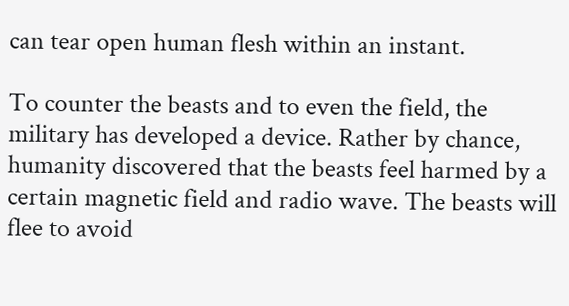can tear open human flesh within an instant.

To counter the beasts and to even the field, the military has developed a device. Rather by chance, humanity discovered that the beasts feel harmed by a certain magnetic field and radio wave. The beasts will flee to avoid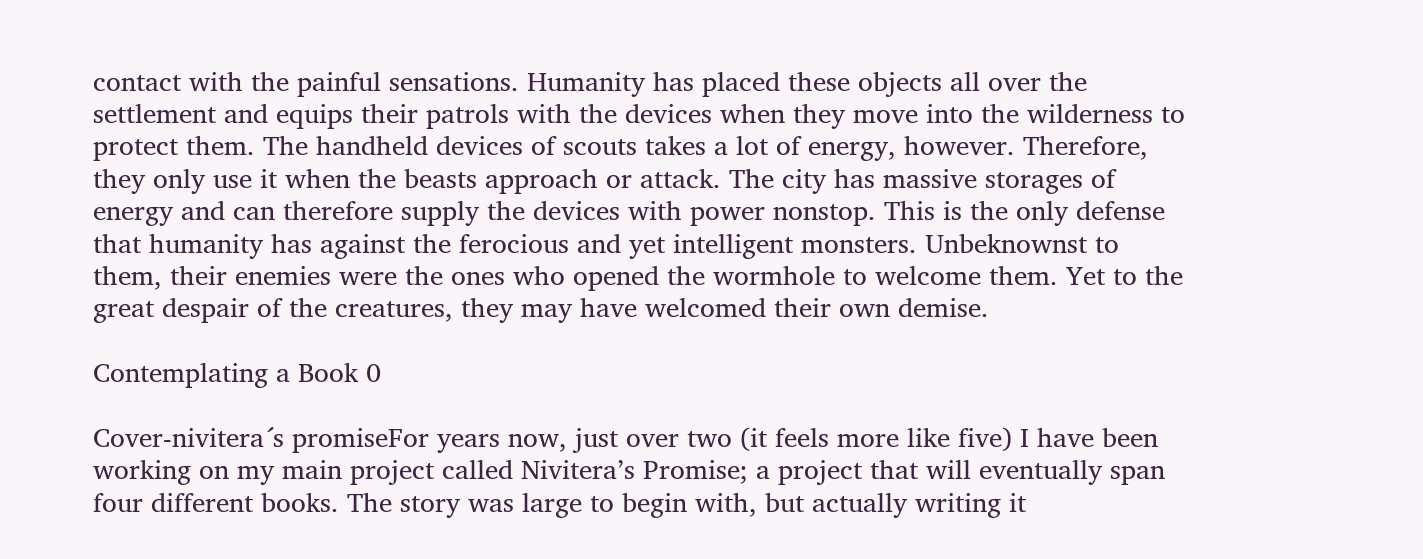contact with the painful sensations. Humanity has placed these objects all over the settlement and equips their patrols with the devices when they move into the wilderness to protect them. The handheld devices of scouts takes a lot of energy, however. Therefore, they only use it when the beasts approach or attack. The city has massive storages of energy and can therefore supply the devices with power nonstop. This is the only defense that humanity has against the ferocious and yet intelligent monsters. Unbeknownst to them, their enemies were the ones who opened the wormhole to welcome them. Yet to the great despair of the creatures, they may have welcomed their own demise.

Contemplating a Book 0

Cover-nivitera´s promiseFor years now, just over two (it feels more like five) I have been working on my main project called Nivitera’s Promise; a project that will eventually span four different books. The story was large to begin with, but actually writing it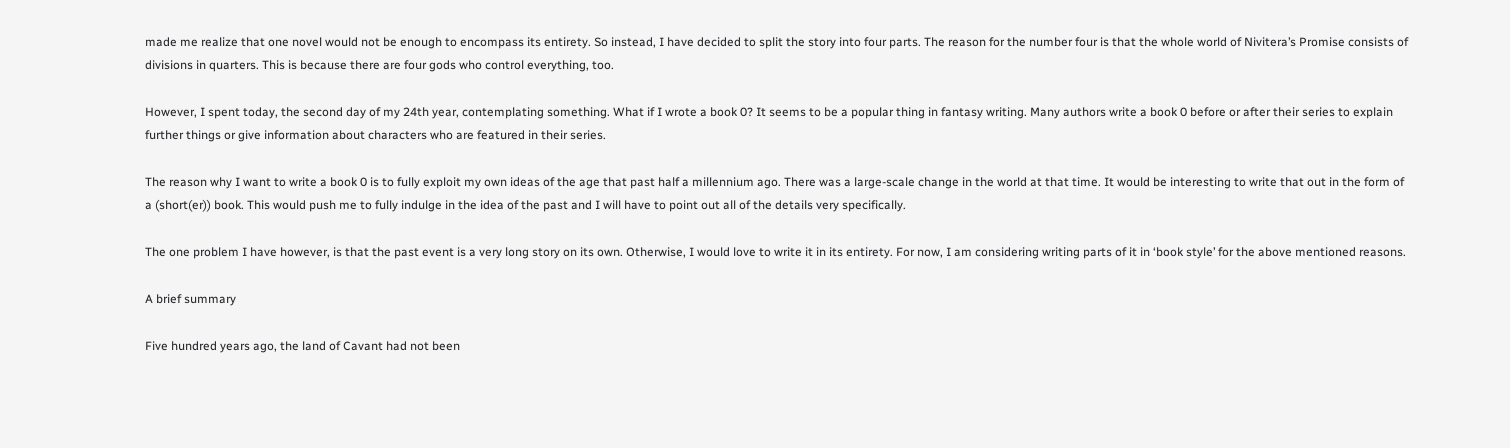made me realize that one novel would not be enough to encompass its entirety. So instead, I have decided to split the story into four parts. The reason for the number four is that the whole world of Nivitera’s Promise consists of divisions in quarters. This is because there are four gods who control everything, too.

However, I spent today, the second day of my 24th year, contemplating something. What if I wrote a book 0? It seems to be a popular thing in fantasy writing. Many authors write a book 0 before or after their series to explain further things or give information about characters who are featured in their series.

The reason why I want to write a book 0 is to fully exploit my own ideas of the age that past half a millennium ago. There was a large-scale change in the world at that time. It would be interesting to write that out in the form of a (short(er)) book. This would push me to fully indulge in the idea of the past and I will have to point out all of the details very specifically.

The one problem I have however, is that the past event is a very long story on its own. Otherwise, I would love to write it in its entirety. For now, I am considering writing parts of it in ‘book style’ for the above mentioned reasons.

A brief summary

Five hundred years ago, the land of Cavant had not been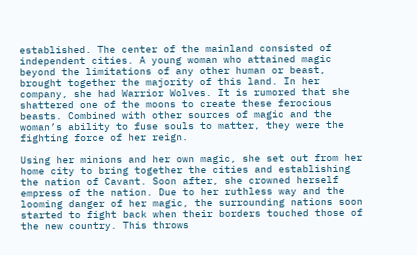established. The center of the mainland consisted of independent cities. A young woman who attained magic beyond the limitations of any other human or beast, brought together the majority of this land. In her company, she had Warrior Wolves. It is rumored that she shattered one of the moons to create these ferocious beasts. Combined with other sources of magic and the woman’s ability to fuse souls to matter, they were the fighting force of her reign.

Using her minions and her own magic, she set out from her home city to bring together the cities and establishing the nation of Cavant. Soon after, she crowned herself empress of the nation. Due to her ruthless way and the looming danger of her magic, the surrounding nations soon started to fight back when their borders touched those of the new country. This throws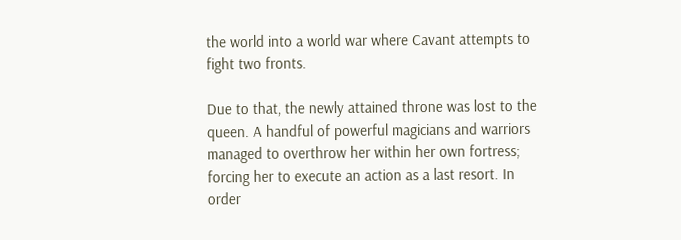the world into a world war where Cavant attempts to fight two fronts.

Due to that, the newly attained throne was lost to the queen. A handful of powerful magicians and warriors managed to overthrow her within her own fortress; forcing her to execute an action as a last resort. In order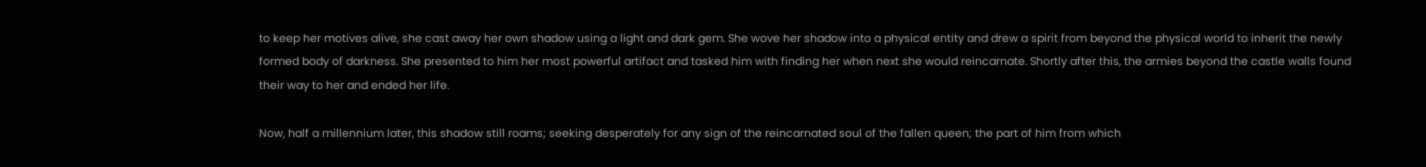to keep her motives alive, she cast away her own shadow using a light and dark gem. She wove her shadow into a physical entity and drew a spirit from beyond the physical world to inherit the newly formed body of darkness. She presented to him her most powerful artifact and tasked him with finding her when next she would reincarnate. Shortly after this, the armies beyond the castle walls found their way to her and ended her life.

Now, half a millennium later, this shadow still roams; seeking desperately for any sign of the reincarnated soul of the fallen queen; the part of him from which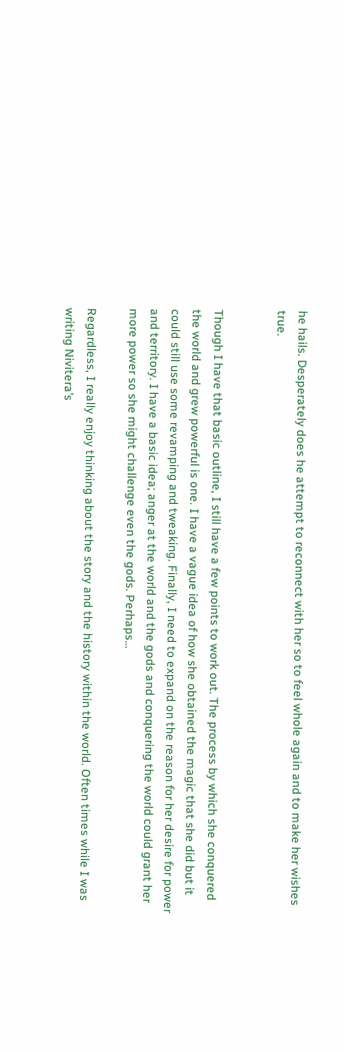he hails. Desperately does he attempt to reconnect with her so to feel whole again and to make her wishes true.


Though I have that basic outline, I still have a few points to work out. The process by which she conquered the world and grew powerful is one. I have a vague idea of how she obtained the magic that she did but it could still use some revamping and tweaking. Finally, I need to expand on the reason for her desire for power and territory. I have a basic idea; anger at the world and the gods and conquering the world could grant her more power so she might challenge even the gods. Perhaps…

Regardless, I really enjoy thinking about the story and the history within the world. Often times while I was writing Nivitera’s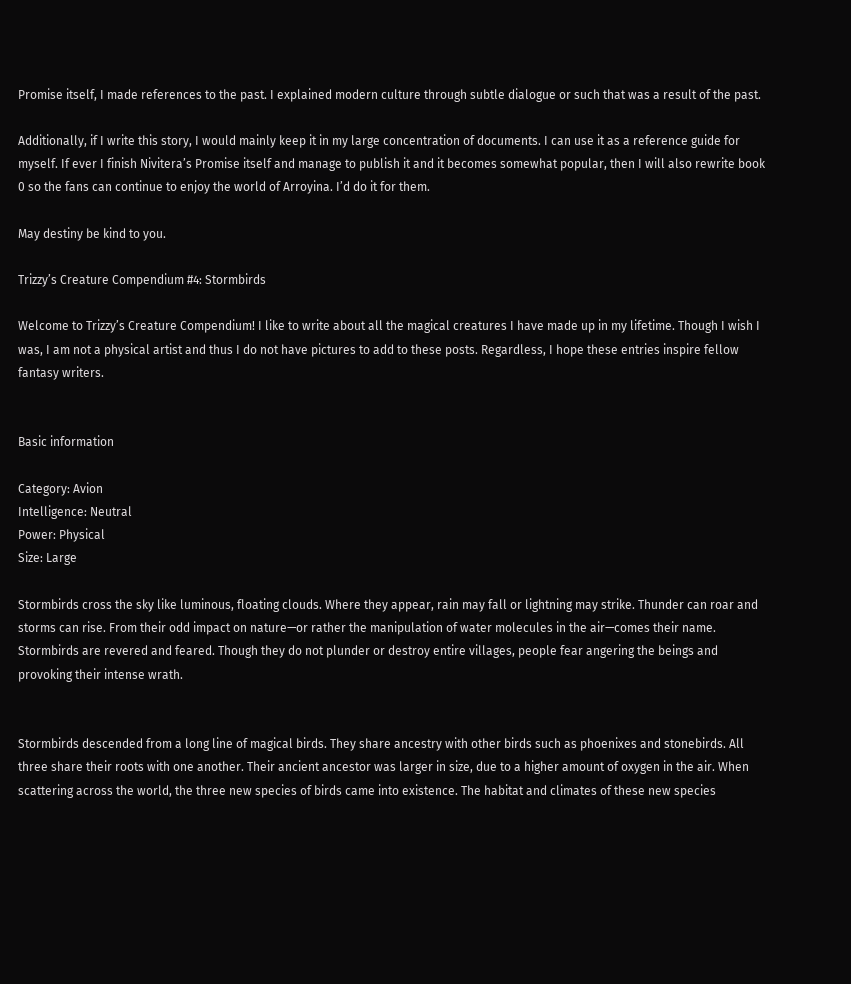Promise itself, I made references to the past. I explained modern culture through subtle dialogue or such that was a result of the past.

Additionally, if I write this story, I would mainly keep it in my large concentration of documents. I can use it as a reference guide for myself. If ever I finish Nivitera’s Promise itself and manage to publish it and it becomes somewhat popular, then I will also rewrite book 0 so the fans can continue to enjoy the world of Arroyina. I’d do it for them.

May destiny be kind to you.

Trizzy’s Creature Compendium #4: Stormbirds

Welcome to Trizzy’s Creature Compendium! I like to write about all the magical creatures I have made up in my lifetime. Though I wish I was, I am not a physical artist and thus I do not have pictures to add to these posts. Regardless, I hope these entries inspire fellow fantasy writers.


Basic information

Category: Avion
Intelligence: Neutral
Power: Physical
Size: Large

Stormbirds cross the sky like luminous, floating clouds. Where they appear, rain may fall or lightning may strike. Thunder can roar and storms can rise. From their odd impact on nature—or rather the manipulation of water molecules in the air—comes their name. Stormbirds are revered and feared. Though they do not plunder or destroy entire villages, people fear angering the beings and provoking their intense wrath.


Stormbirds descended from a long line of magical birds. They share ancestry with other birds such as phoenixes and stonebirds. All three share their roots with one another. Their ancient ancestor was larger in size, due to a higher amount of oxygen in the air. When scattering across the world, the three new species of birds came into existence. The habitat and climates of these new species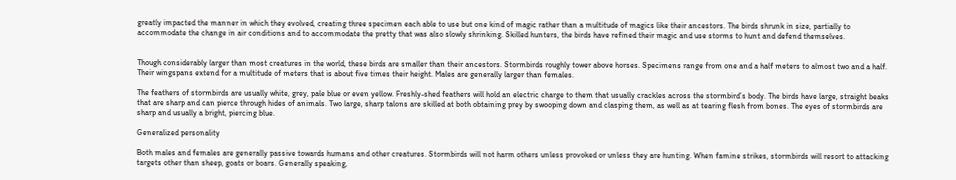greatly impacted the manner in which they evolved, creating three specimen each able to use but one kind of magic rather than a multitude of magics like their ancestors. The birds shrunk in size, partially to accommodate the change in air conditions and to accommodate the pretty that was also slowly shrinking. Skilled hunters, the birds have refined their magic and use storms to hunt and defend themselves.


Though considerably larger than most creatures in the world, these birds are smaller than their ancestors. Stormbirds roughly tower above horses. Specimens range from one and a half meters to almost two and a half. Their wingspans extend for a multitude of meters that is about five times their height. Males are generally larger than females.

The feathers of stormbirds are usually white, grey, pale blue or even yellow. Freshly-shed feathers will hold an electric charge to them that usually crackles across the stormbird’s body. The birds have large, straight beaks that are sharp and can pierce through hides of animals. Two large, sharp talons are skilled at both obtaining prey by swooping down and clasping them, as well as at tearing flesh from bones. The eyes of stormbirds are sharp and usually a bright, piercing blue.

Generalized personality

Both males and females are generally passive towards humans and other creatures. Stormbirds will not harm others unless provoked or unless they are hunting. When famine strikes, stormbirds will resort to attacking targets other than sheep, goats or boars. Generally speaking,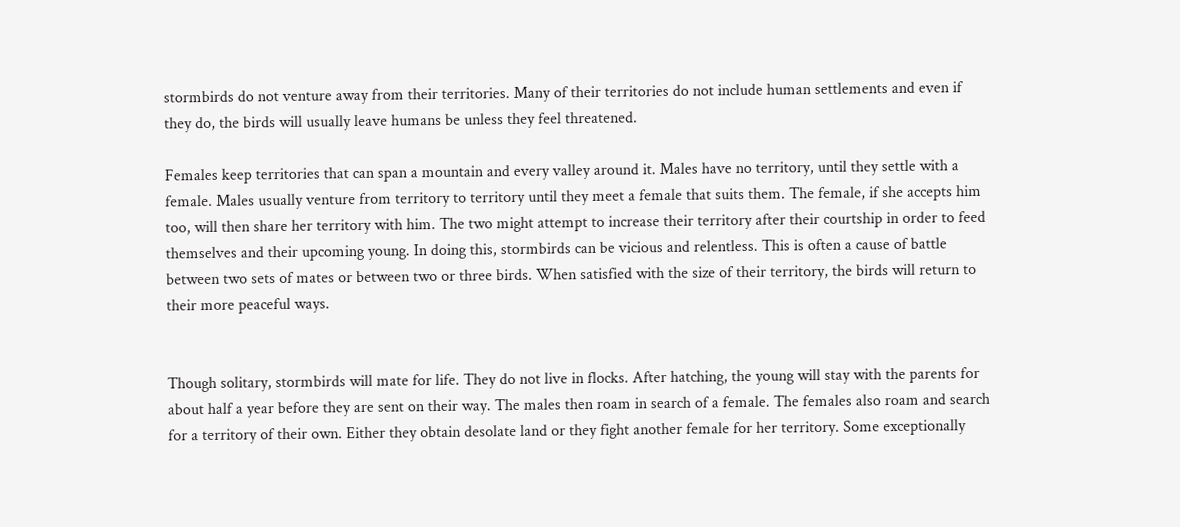stormbirds do not venture away from their territories. Many of their territories do not include human settlements and even if they do, the birds will usually leave humans be unless they feel threatened.

Females keep territories that can span a mountain and every valley around it. Males have no territory, until they settle with a female. Males usually venture from territory to territory until they meet a female that suits them. The female, if she accepts him too, will then share her territory with him. The two might attempt to increase their territory after their courtship in order to feed themselves and their upcoming young. In doing this, stormbirds can be vicious and relentless. This is often a cause of battle between two sets of mates or between two or three birds. When satisfied with the size of their territory, the birds will return to their more peaceful ways.


Though solitary, stormbirds will mate for life. They do not live in flocks. After hatching, the young will stay with the parents for about half a year before they are sent on their way. The males then roam in search of a female. The females also roam and search for a territory of their own. Either they obtain desolate land or they fight another female for her territory. Some exceptionally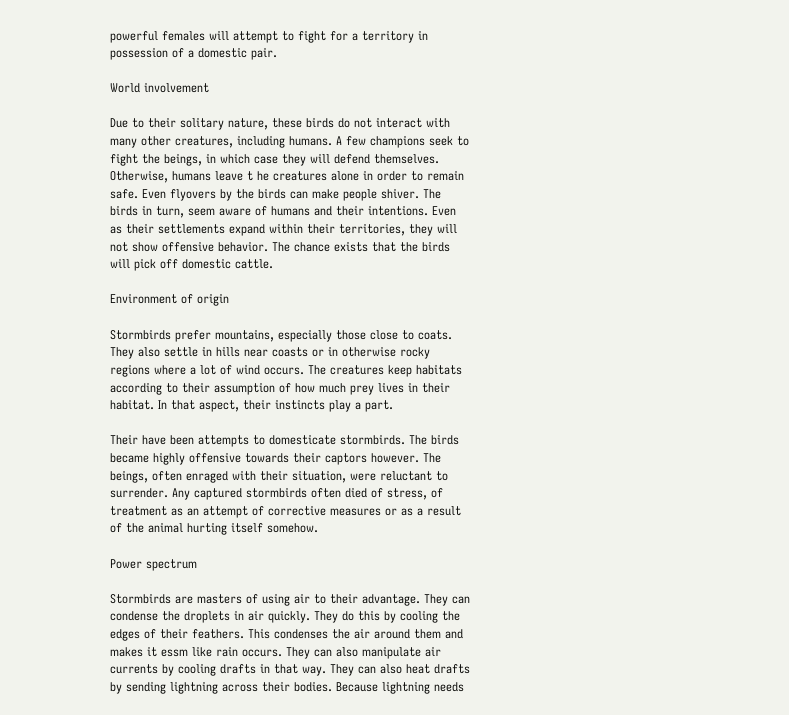powerful females will attempt to fight for a territory in possession of a domestic pair.

World involvement

Due to their solitary nature, these birds do not interact with many other creatures, including humans. A few champions seek to fight the beings, in which case they will defend themselves. Otherwise, humans leave t he creatures alone in order to remain safe. Even flyovers by the birds can make people shiver. The birds in turn, seem aware of humans and their intentions. Even as their settlements expand within their territories, they will not show offensive behavior. The chance exists that the birds will pick off domestic cattle.

Environment of origin

Stormbirds prefer mountains, especially those close to coats. They also settle in hills near coasts or in otherwise rocky regions where a lot of wind occurs. The creatures keep habitats according to their assumption of how much prey lives in their habitat. In that aspect, their instincts play a part.

Their have been attempts to domesticate stormbirds. The birds became highly offensive towards their captors however. The beings, often enraged with their situation, were reluctant to surrender. Any captured stormbirds often died of stress, of treatment as an attempt of corrective measures or as a result of the animal hurting itself somehow.

Power spectrum

Stormbirds are masters of using air to their advantage. They can condense the droplets in air quickly. They do this by cooling the edges of their feathers. This condenses the air around them and makes it essm like rain occurs. They can also manipulate air currents by cooling drafts in that way. They can also heat drafts by sending lightning across their bodies. Because lightning needs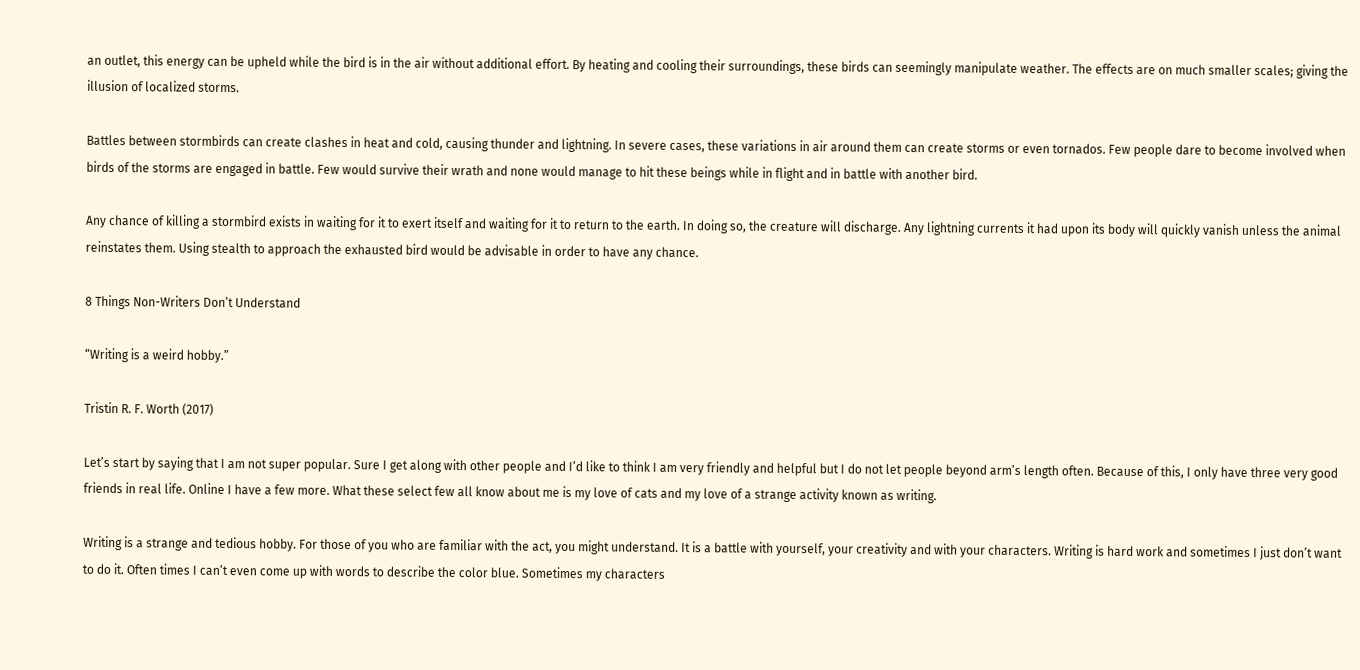an outlet, this energy can be upheld while the bird is in the air without additional effort. By heating and cooling their surroundings, these birds can seemingly manipulate weather. The effects are on much smaller scales; giving the illusion of localized storms.

Battles between stormbirds can create clashes in heat and cold, causing thunder and lightning. In severe cases, these variations in air around them can create storms or even tornados. Few people dare to become involved when birds of the storms are engaged in battle. Few would survive their wrath and none would manage to hit these beings while in flight and in battle with another bird.

Any chance of killing a stormbird exists in waiting for it to exert itself and waiting for it to return to the earth. In doing so, the creature will discharge. Any lightning currents it had upon its body will quickly vanish unless the animal reinstates them. Using stealth to approach the exhausted bird would be advisable in order to have any chance.

8 Things Non-Writers Don’t Understand

“Writing is a weird hobby.”

Tristin R. F. Worth (2017)

Let’s start by saying that I am not super popular. Sure I get along with other people and I’d like to think I am very friendly and helpful but I do not let people beyond arm’s length often. Because of this, I only have three very good friends in real life. Online I have a few more. What these select few all know about me is my love of cats and my love of a strange activity known as writing.

Writing is a strange and tedious hobby. For those of you who are familiar with the act, you might understand. It is a battle with yourself, your creativity and with your characters. Writing is hard work and sometimes I just don’t want to do it. Often times I can’t even come up with words to describe the color blue. Sometimes my characters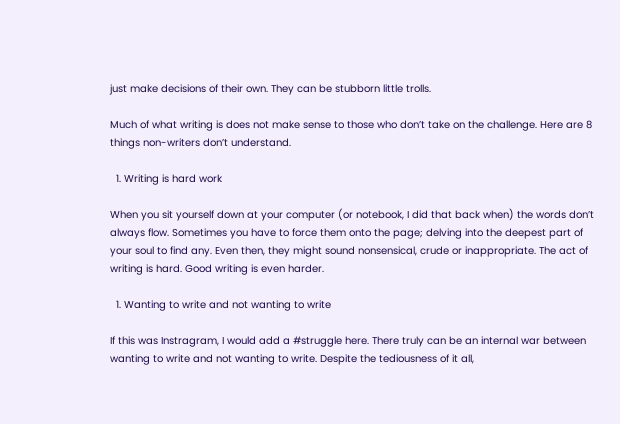just make decisions of their own. They can be stubborn little trolls.

Much of what writing is does not make sense to those who don’t take on the challenge. Here are 8 things non-writers don’t understand.

  1. Writing is hard work

When you sit yourself down at your computer (or notebook, I did that back when) the words don’t always flow. Sometimes you have to force them onto the page; delving into the deepest part of your soul to find any. Even then, they might sound nonsensical, crude or inappropriate. The act of writing is hard. Good writing is even harder.

  1. Wanting to write and not wanting to write

If this was Instragram, I would add a #struggle here. There truly can be an internal war between wanting to write and not wanting to write. Despite the tediousness of it all,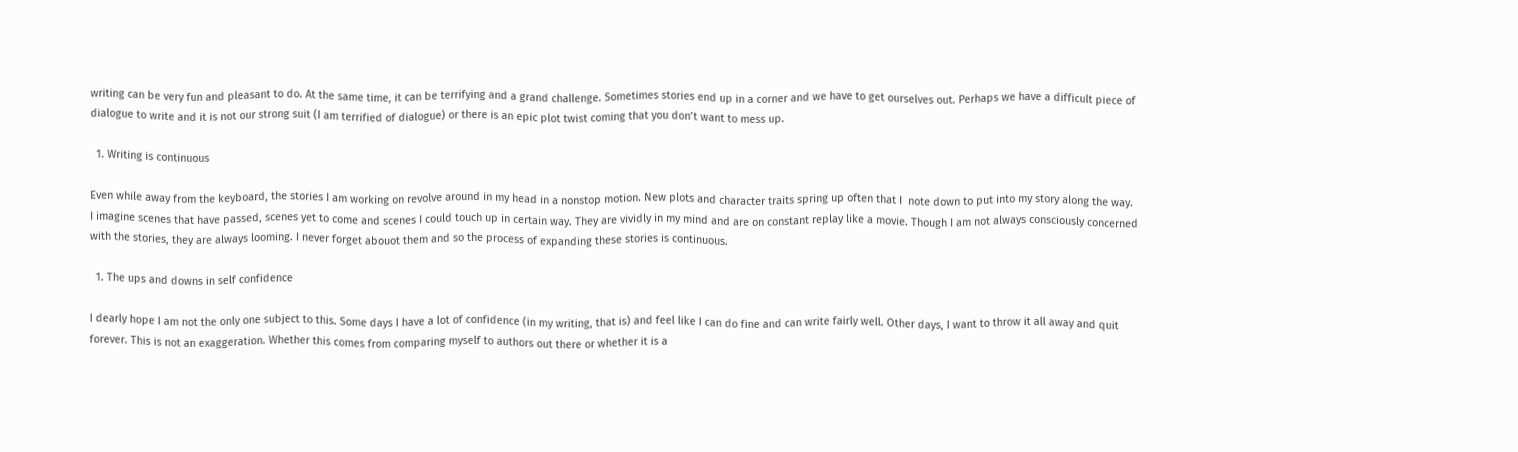writing can be very fun and pleasant to do. At the same time, it can be terrifying and a grand challenge. Sometimes stories end up in a corner and we have to get ourselves out. Perhaps we have a difficult piece of dialogue to write and it is not our strong suit (I am terrified of dialogue) or there is an epic plot twist coming that you don’t want to mess up.

  1. Writing is continuous

Even while away from the keyboard, the stories I am working on revolve around in my head in a nonstop motion. New plots and character traits spring up often that I  note down to put into my story along the way. I imagine scenes that have passed, scenes yet to come and scenes I could touch up in certain way. They are vividly in my mind and are on constant replay like a movie. Though I am not always consciously concerned with the stories, they are always looming. I never forget abouot them and so the process of expanding these stories is continuous.

  1. The ups and downs in self confidence

I dearly hope I am not the only one subject to this. Some days I have a lot of confidence (in my writing, that is) and feel like I can do fine and can write fairly well. Other days, I want to throw it all away and quit forever. This is not an exaggeration. Whether this comes from comparing myself to authors out there or whether it is a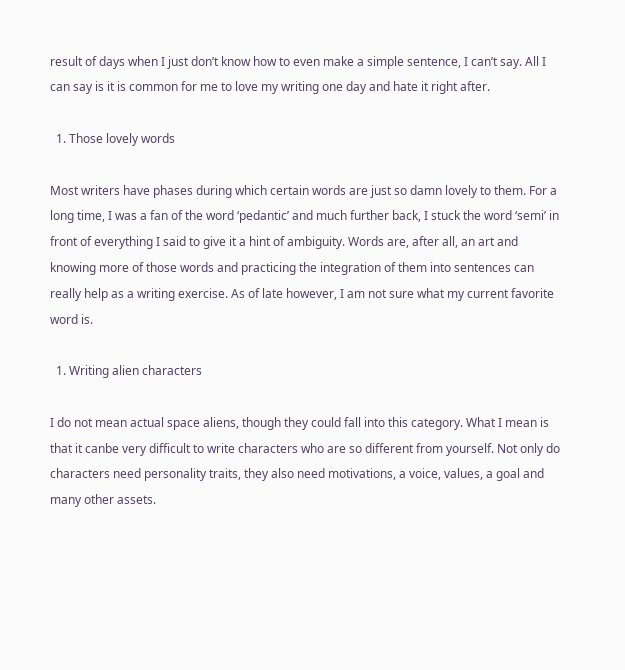result of days when I just don’t know how to even make a simple sentence, I can’t say. All I can say is it is common for me to love my writing one day and hate it right after.

  1. Those lovely words

Most writers have phases during which certain words are just so damn lovely to them. For a long time, I was a fan of the word ‘pedantic’ and much further back, I stuck the word ‘semi’ in front of everything I said to give it a hint of ambiguity. Words are, after all, an art and knowing more of those words and practicing the integration of them into sentences can really help as a writing exercise. As of late however, I am not sure what my current favorite word is.

  1. Writing alien characters

I do not mean actual space aliens, though they could fall into this category. What I mean is that it canbe very difficult to write characters who are so different from yourself. Not only do characters need personality traits, they also need motivations, a voice, values, a goal and many other assets.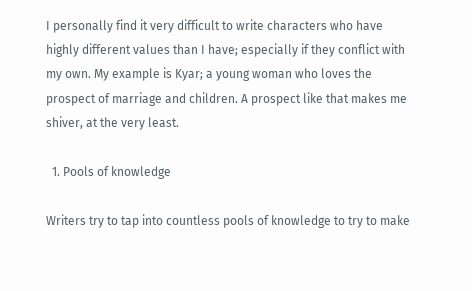I personally find it very difficult to write characters who have highly different values than I have; especially if they conflict with my own. My example is Kyar; a young woman who loves the prospect of marriage and children. A prospect like that makes me shiver, at the very least.

  1. Pools of knowledge

Writers try to tap into countless pools of knowledge to try to make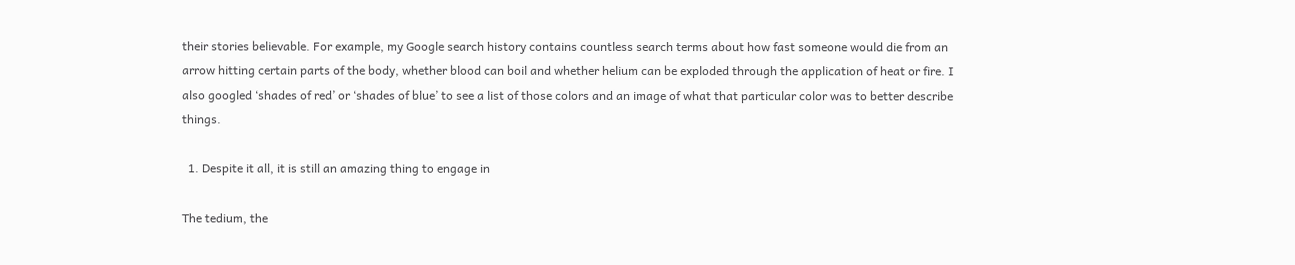their stories believable. For example, my Google search history contains countless search terms about how fast someone would die from an arrow hitting certain parts of the body, whether blood can boil and whether helium can be exploded through the application of heat or fire. I also googled ‘shades of red’ or ‘shades of blue’ to see a list of those colors and an image of what that particular color was to better describe things.

  1. Despite it all, it is still an amazing thing to engage in

The tedium, the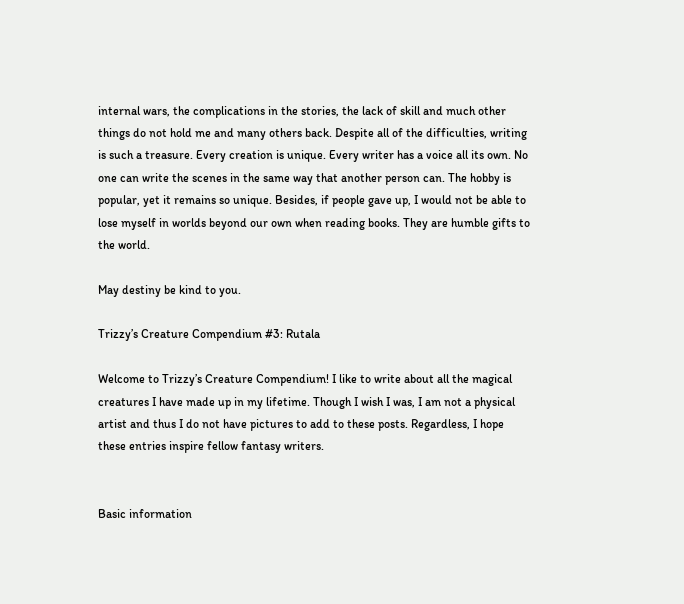internal wars, the complications in the stories, the lack of skill and much other things do not hold me and many others back. Despite all of the difficulties, writing is such a treasure. Every creation is unique. Every writer has a voice all its own. No one can write the scenes in the same way that another person can. The hobby is popular, yet it remains so unique. Besides, if people gave up, I would not be able to lose myself in worlds beyond our own when reading books. They are humble gifts to the world.

May destiny be kind to you.

Trizzy’s Creature Compendium #3: Rutala

Welcome to Trizzy’s Creature Compendium! I like to write about all the magical creatures I have made up in my lifetime. Though I wish I was, I am not a physical artist and thus I do not have pictures to add to these posts. Regardless, I hope these entries inspire fellow fantasy writers.


Basic information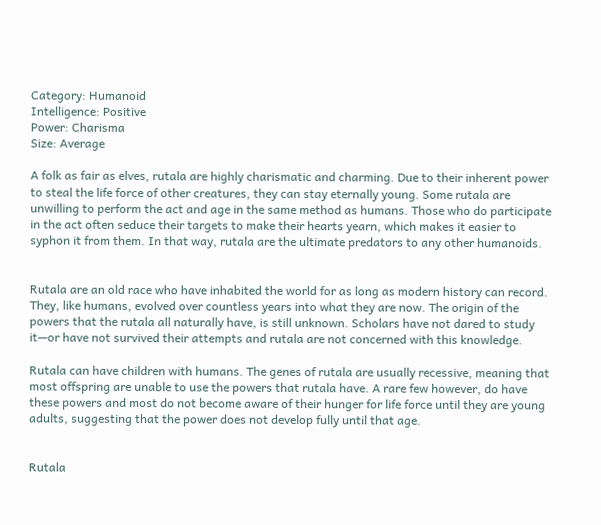Category: Humanoid
Intelligence: Positive
Power: Charisma
Size: Average

A folk as fair as elves, rutala are highly charismatic and charming. Due to their inherent power to steal the life force of other creatures, they can stay eternally young. Some rutala are unwilling to perform the act and age in the same method as humans. Those who do participate in the act often seduce their targets to make their hearts yearn, which makes it easier to syphon it from them. In that way, rutala are the ultimate predators to any other humanoids.


Rutala are an old race who have inhabited the world for as long as modern history can record. They, like humans, evolved over countless years into what they are now. The origin of the powers that the rutala all naturally have, is still unknown. Scholars have not dared to study it—or have not survived their attempts and rutala are not concerned with this knowledge.

Rutala can have children with humans. The genes of rutala are usually recessive, meaning that most offspring are unable to use the powers that rutala have. A rare few however, do have these powers and most do not become aware of their hunger for life force until they are young adults, suggesting that the power does not develop fully until that age.


Rutala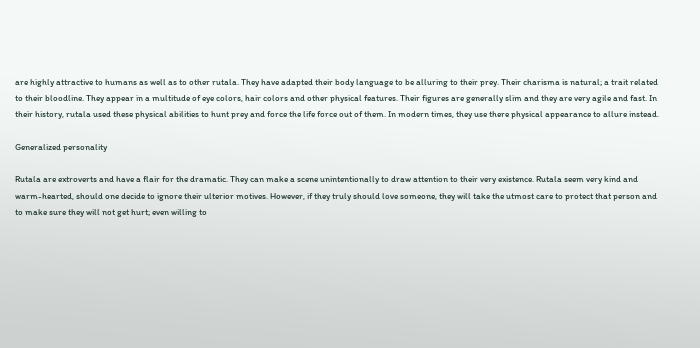are highly attractive to humans as well as to other rutala. They have adapted their body language to be alluring to their prey. Their charisma is natural; a trait related to their bloodline. They appear in a multitude of eye colors, hair colors and other physical features. Their figures are generally slim and they are very agile and fast. In their history, rutala used these physical abilities to hunt prey and force the life force out of them. In modern times, they use there physical appearance to allure instead.

Generalized personality

Rutala are extroverts and have a flair for the dramatic. They can make a scene unintentionally to draw attention to their very existence. Rutala seem very kind and warm-hearted, should one decide to ignore their ulterior motives. However, if they truly should love someone, they will take the utmost care to protect that person and to make sure they will not get hurt; even willing to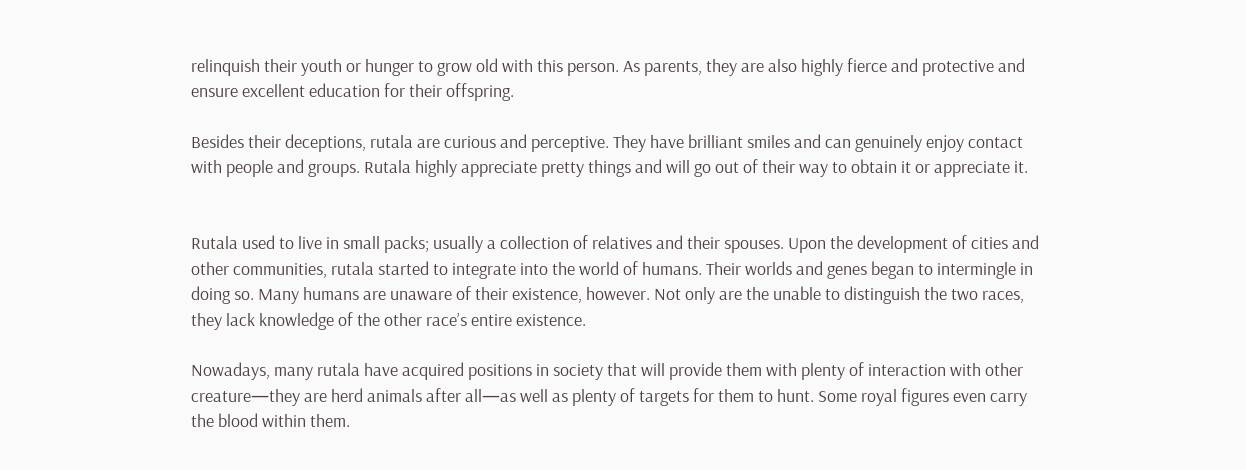relinquish their youth or hunger to grow old with this person. As parents, they are also highly fierce and protective and ensure excellent education for their offspring.

Besides their deceptions, rutala are curious and perceptive. They have brilliant smiles and can genuinely enjoy contact with people and groups. Rutala highly appreciate pretty things and will go out of their way to obtain it or appreciate it.


Rutala used to live in small packs; usually a collection of relatives and their spouses. Upon the development of cities and other communities, rutala started to integrate into the world of humans. Their worlds and genes began to intermingle in doing so. Many humans are unaware of their existence, however. Not only are the unable to distinguish the two races, they lack knowledge of the other race’s entire existence.

Nowadays, many rutala have acquired positions in society that will provide them with plenty of interaction with other creature—they are herd animals after all—as well as plenty of targets for them to hunt. Some royal figures even carry the blood within them.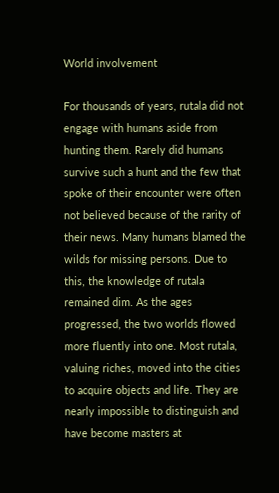World involvement

For thousands of years, rutala did not engage with humans aside from hunting them. Rarely did humans survive such a hunt and the few that spoke of their encounter were often not believed because of the rarity of their news. Many humans blamed the wilds for missing persons. Due to this, the knowledge of rutala remained dim. As the ages progressed, the two worlds flowed more fluently into one. Most rutala, valuing riches, moved into the cities to acquire objects and life. They are nearly impossible to distinguish and have become masters at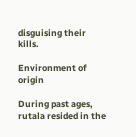disguising their kills.

Environment of origin

During past ages, rutala resided in the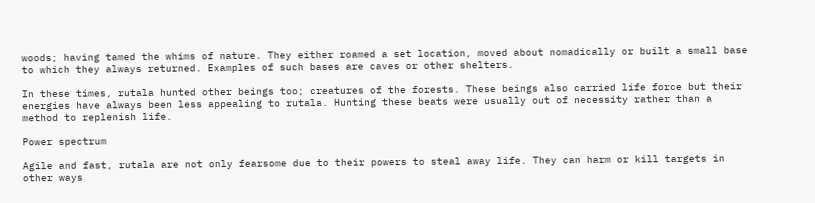woods; having tamed the whims of nature. They either roamed a set location, moved about nomadically or built a small base to which they always returned. Examples of such bases are caves or other shelters.

In these times, rutala hunted other beings too; creatures of the forests. These beings also carried life force but their energies have always been less appealing to rutala. Hunting these beats were usually out of necessity rather than a method to replenish life.

Power spectrum

Agile and fast, rutala are not only fearsome due to their powers to steal away life. They can harm or kill targets in other ways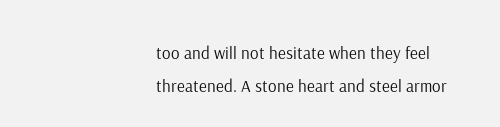too and will not hesitate when they feel threatened. A stone heart and steel armor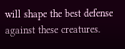will shape the best defense against these creatures.